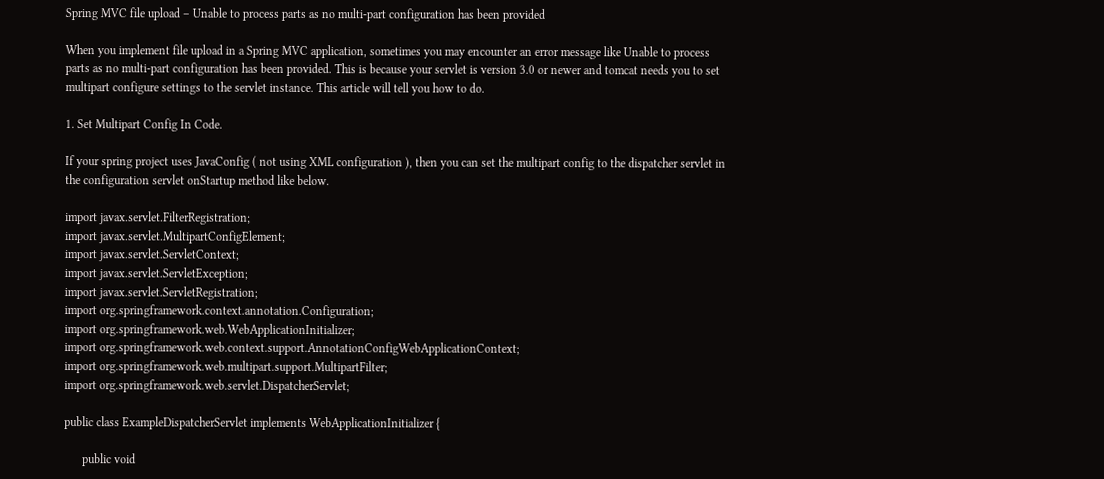Spring MVC file upload – Unable to process parts as no multi-part configuration has been provided

When you implement file upload in a Spring MVC application, sometimes you may encounter an error message like Unable to process parts as no multi-part configuration has been provided. This is because your servlet is version 3.0 or newer and tomcat needs you to set multipart configure settings to the servlet instance. This article will tell you how to do.

1. Set Multipart Config In Code.

If your spring project uses JavaConfig ( not using XML configuration ), then you can set the multipart config to the dispatcher servlet in the configuration servlet onStartup method like below.

import javax.servlet.FilterRegistration;
import javax.servlet.MultipartConfigElement;
import javax.servlet.ServletContext;
import javax.servlet.ServletException;
import javax.servlet.ServletRegistration;
import org.springframework.context.annotation.Configuration;
import org.springframework.web.WebApplicationInitializer;
import org.springframework.web.context.support.AnnotationConfigWebApplicationContext;
import org.springframework.web.multipart.support.MultipartFilter;
import org.springframework.web.servlet.DispatcherServlet;

public class ExampleDispatcherServlet implements WebApplicationInitializer {

      public void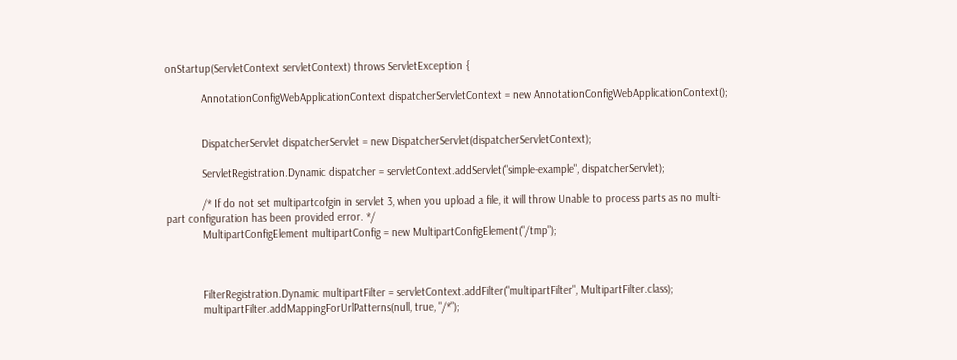onStartup(ServletContext servletContext) throws ServletException {

            AnnotationConfigWebApplicationContext dispatcherServletContext = new AnnotationConfigWebApplicationContext();


            DispatcherServlet dispatcherServlet = new DispatcherServlet(dispatcherServletContext);

            ServletRegistration.Dynamic dispatcher = servletContext.addServlet("simple-example", dispatcherServlet);

            /* If do not set multipartcofgin in servlet 3, when you upload a file, it will throw Unable to process parts as no multi-part configuration has been provided error. */
            MultipartConfigElement multipartConfig = new MultipartConfigElement("/tmp");



            FilterRegistration.Dynamic multipartFilter = servletContext.addFilter("multipartFilter", MultipartFilter.class);
            multipartFilter.addMappingForUrlPatterns(null, true, "/*");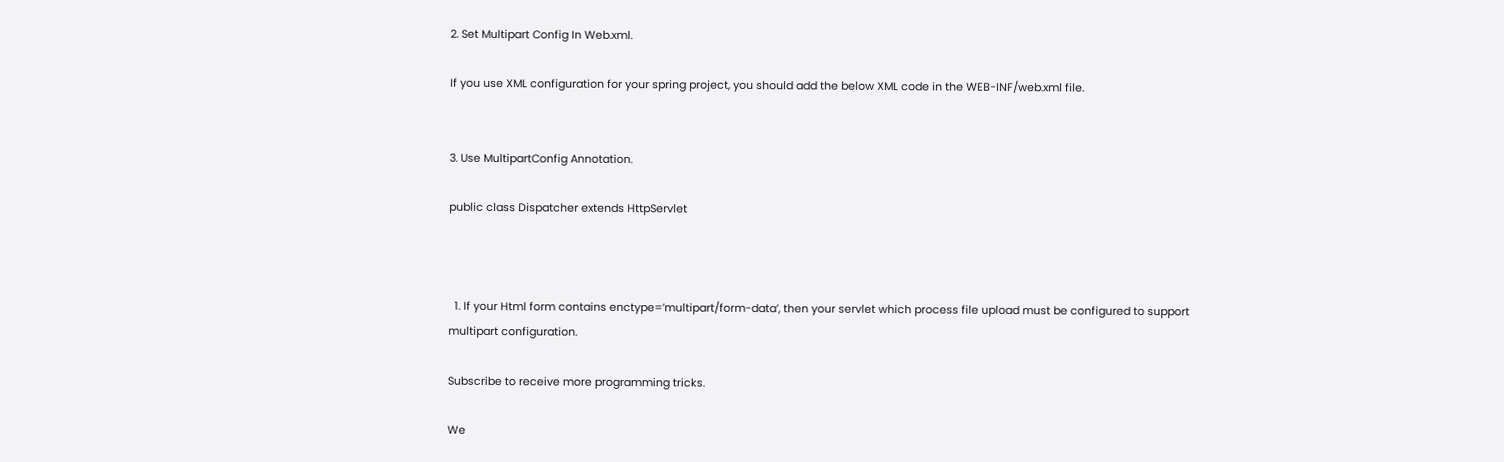2. Set Multipart Config In Web.xml.

If you use XML configuration for your spring project, you should add the below XML code in the WEB-INF/web.xml file.


3. Use MultipartConfig Annotation.

public class Dispatcher extends HttpServlet



  1. If your Html form contains enctype=’multipart/form-data’, then your servlet which process file upload must be configured to support multipart configuration.

Subscribe to receive more programming tricks.

We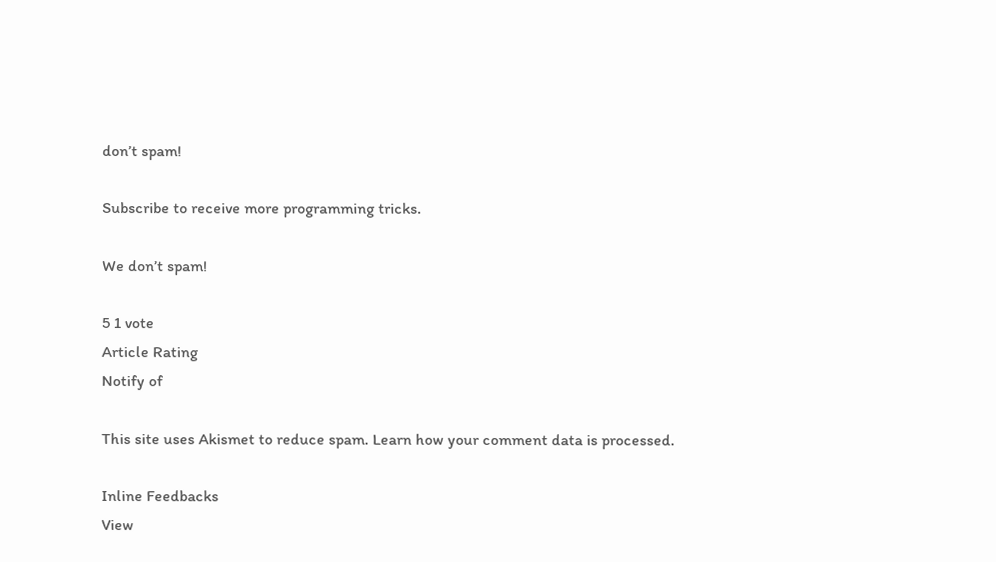don’t spam!

Subscribe to receive more programming tricks.

We don’t spam!

5 1 vote
Article Rating
Notify of

This site uses Akismet to reduce spam. Learn how your comment data is processed.

Inline Feedbacks
View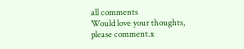all comments
Would love your thoughts, please comment.x